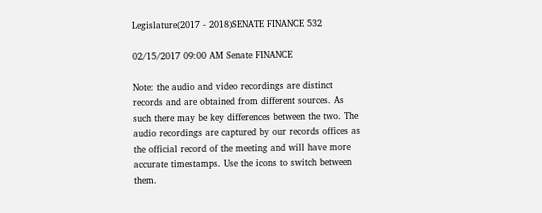Legislature(2017 - 2018)SENATE FINANCE 532

02/15/2017 09:00 AM Senate FINANCE

Note: the audio and video recordings are distinct records and are obtained from different sources. As such there may be key differences between the two. The audio recordings are captured by our records offices as the official record of the meeting and will have more accurate timestamps. Use the icons to switch between them.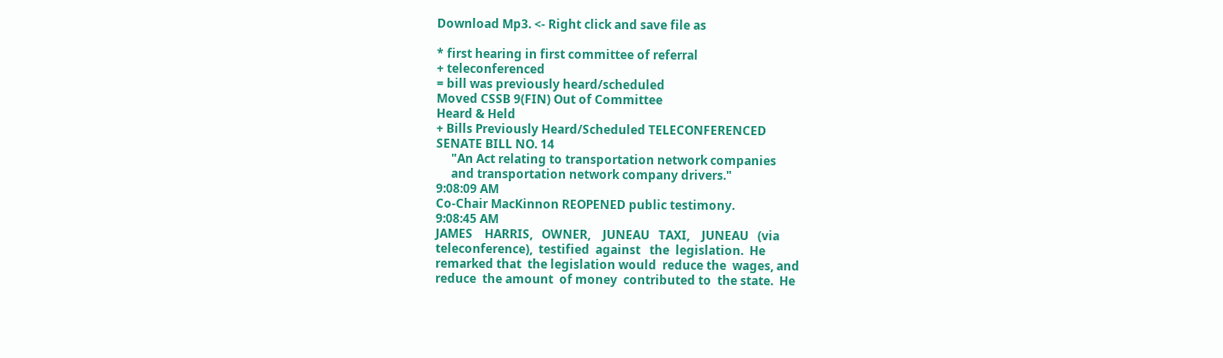Download Mp3. <- Right click and save file as

* first hearing in first committee of referral
+ teleconferenced
= bill was previously heard/scheduled
Moved CSSB 9(FIN) Out of Committee
Heard & Held
+ Bills Previously Heard/Scheduled TELECONFERENCED
SENATE BILL NO. 14
     "An Act relating to transportation network companies
     and transportation network company drivers."
9:08:09 AM
Co-Chair MacKinnon REOPENED public testimony.
9:08:45 AM
JAMES    HARRIS,   OWNER,    JUNEAU   TAXI,    JUNEAU   (via
teleconference),  testified  against   the  legislation.  He
remarked that  the legislation would  reduce the  wages, and
reduce  the amount  of money  contributed to  the state.  He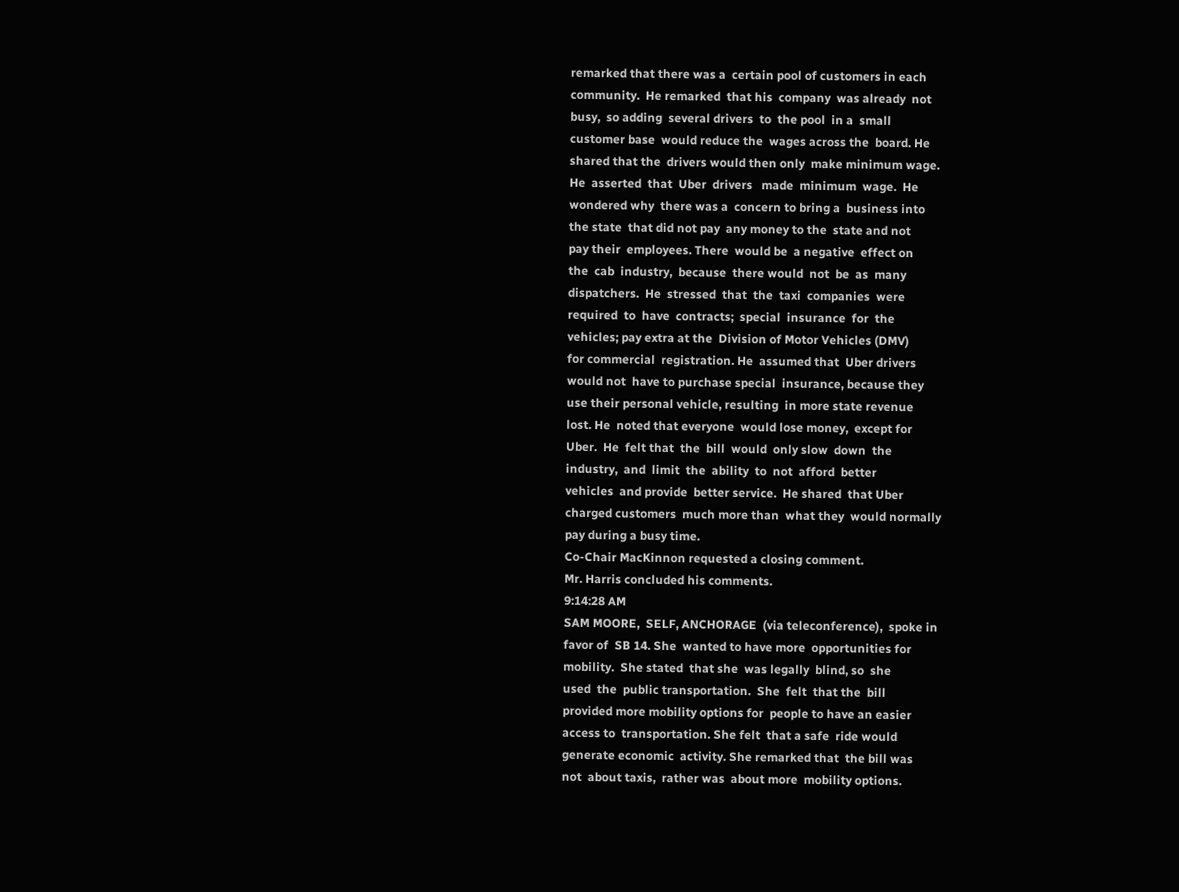remarked that there was a  certain pool of customers in each
community.  He remarked  that his  company  was already  not
busy,  so adding  several drivers  to  the pool  in a  small
customer base  would reduce the  wages across the  board. He
shared that the  drivers would then only  make minimum wage.
He  asserted  that  Uber  drivers   made  minimum  wage.  He
wondered why  there was a  concern to bring a  business into
the state  that did not pay  any money to the  state and not
pay their  employees. There  would be  a negative  effect on
the  cab  industry,  because  there would  not  be  as  many
dispatchers.  He  stressed  that  the  taxi  companies  were
required  to  have  contracts;  special  insurance  for  the
vehicles; pay extra at the  Division of Motor Vehicles (DMV)
for commercial  registration. He  assumed that  Uber drivers
would not  have to purchase special  insurance, because they
use their personal vehicle, resulting  in more state revenue
lost. He  noted that everyone  would lose money,  except for
Uber.  He  felt that  the  bill  would  only slow  down  the
industry,  and  limit  the  ability  to  not  afford  better
vehicles  and provide  better service.  He shared  that Uber
charged customers  much more than  what they  would normally
pay during a busy time.
Co-Chair MacKinnon requested a closing comment.
Mr. Harris concluded his comments.
9:14:28 AM
SAM MOORE,  SELF, ANCHORAGE  (via teleconference),  spoke in
favor of  SB 14. She  wanted to have more  opportunities for
mobility.  She stated  that she  was legally  blind, so  she
used  the  public transportation.  She  felt  that the  bill
provided more mobility options for  people to have an easier
access to  transportation. She felt  that a safe  ride would
generate economic  activity. She remarked that  the bill was
not  about taxis,  rather was  about more  mobility options.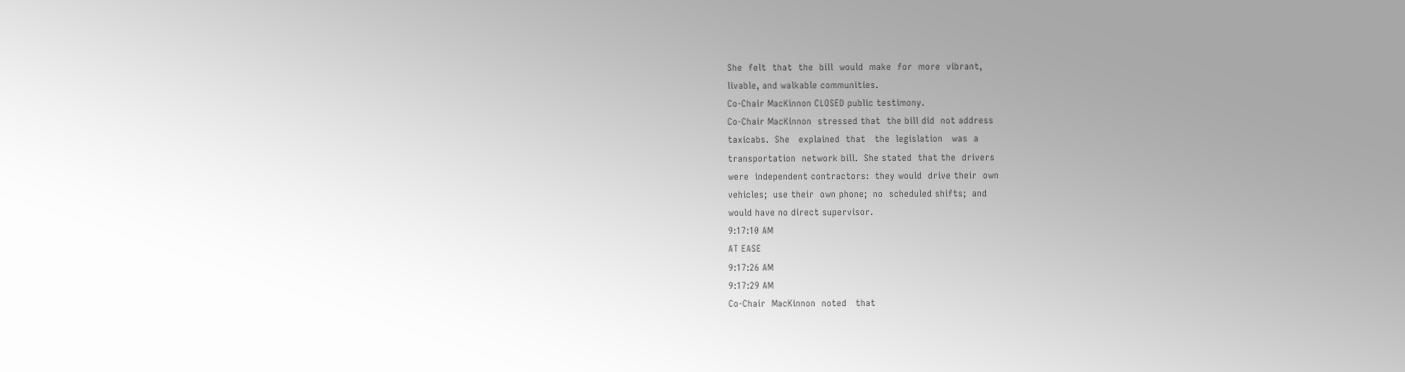She  felt  that  the  bill  would  make  for  more  vibrant,
livable, and walkable communities.
Co-Chair MacKinnon CLOSED public testimony.
Co-Chair MacKinnon  stressed that  the bill did  not address
taxicabs.  She   explained  that   the  legislation   was  a
transportation  network bill.  She stated  that the  drivers
were  independent contractors:  they would  drive their  own
vehicles;  use their  own phone;  no  scheduled shifts;  and
would have no direct supervisor.
9:17:10 AM
AT EASE
9:17:26 AM
9:17:29 AM
Co-Chair  MacKinnon  noted   that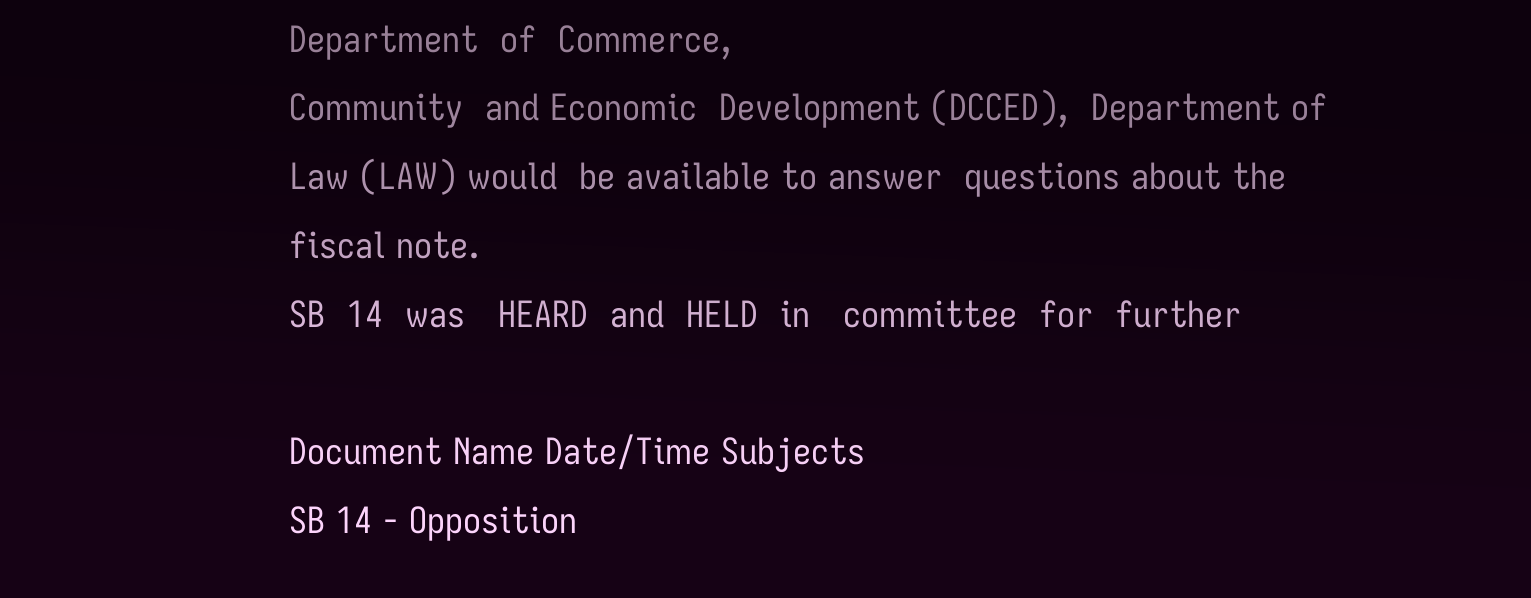Department  of  Commerce,
Community  and Economic  Development (DCCED),  Department of
Law (LAW) would  be available to answer  questions about the
fiscal note.
SB  14  was   HEARD  and  HELD  in   committee  for  further

Document Name Date/Time Subjects
SB 14 - Opposition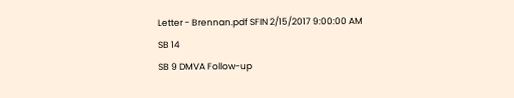Letter - Brennan.pdf SFIN 2/15/2017 9:00:00 AM
SB 14
SB 9 DMVA Follow-up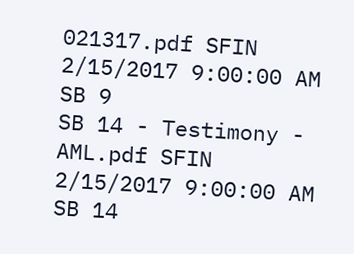021317.pdf SFIN 2/15/2017 9:00:00 AM
SB 9
SB 14 - Testimony - AML.pdf SFIN 2/15/2017 9:00:00 AM
SB 14